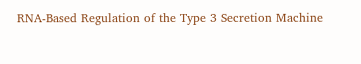RNA-Based Regulation of the Type 3 Secretion Machine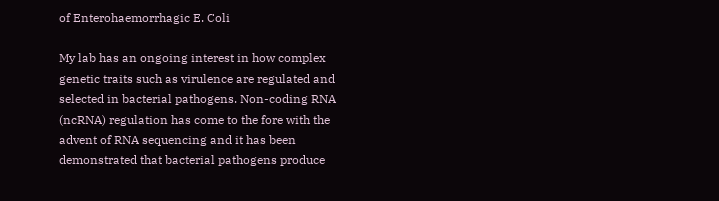of Enterohaemorrhagic E. Coli

My lab has an ongoing interest in how complex genetic traits such as virulence are regulated and selected in bacterial pathogens. Non-coding RNA (ncRNA) regulation has come to the fore with the advent of RNA sequencing and it has been demonstrated that bacterial pathogens produce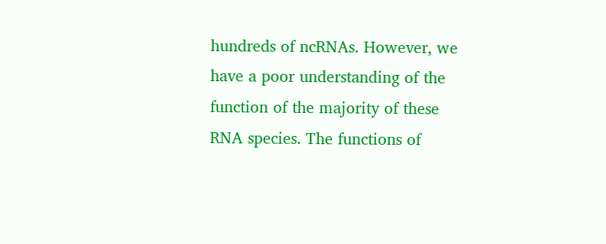hundreds of ncRNAs. However, we have a poor understanding of the function of the majority of these RNA species. The functions of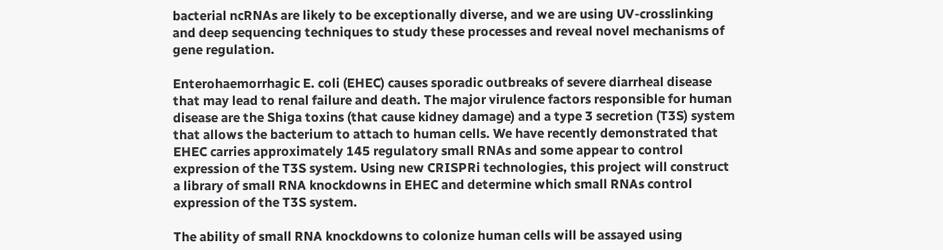bacterial ncRNAs are likely to be exceptionally diverse, and we are using UV-crosslinking and deep sequencing techniques to study these processes and reveal novel mechanisms of gene regulation.

Enterohaemorrhagic E. coli (EHEC) causes sporadic outbreaks of severe diarrheal disease that may lead to renal failure and death. The major virulence factors responsible for human disease are the Shiga toxins (that cause kidney damage) and a type 3 secretion (T3S) system that allows the bacterium to attach to human cells. We have recently demonstrated that EHEC carries approximately 145 regulatory small RNAs and some appear to control expression of the T3S system. Using new CRISPRi technologies, this project will construct a library of small RNA knockdowns in EHEC and determine which small RNAs control expression of the T3S system.

The ability of small RNA knockdowns to colonize human cells will be assayed using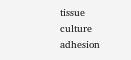tissue culture adhesion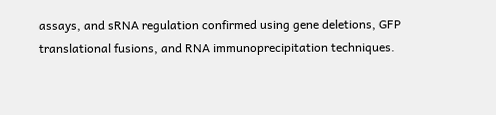assays, and sRNA regulation confirmed using gene deletions, GFP translational fusions, and RNA immunoprecipitation techniques.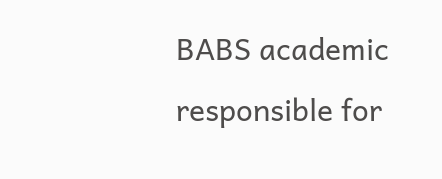BABS academic responsible for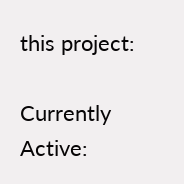this project:

Currently Active: